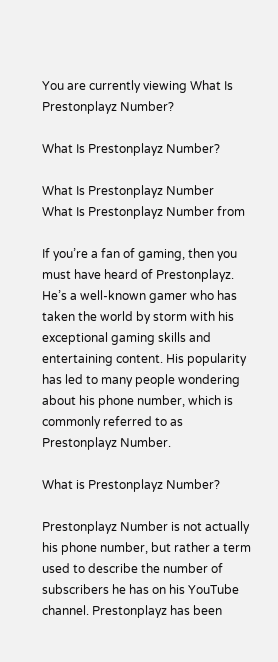You are currently viewing What Is Prestonplayz Number?

What Is Prestonplayz Number?

What Is Prestonplayz Number
What Is Prestonplayz Number from

If you’re a fan of gaming, then you must have heard of Prestonplayz. He’s a well-known gamer who has taken the world by storm with his exceptional gaming skills and entertaining content. His popularity has led to many people wondering about his phone number, which is commonly referred to as Prestonplayz Number.

What is Prestonplayz Number?

Prestonplayz Number is not actually his phone number, but rather a term used to describe the number of subscribers he has on his YouTube channel. Prestonplayz has been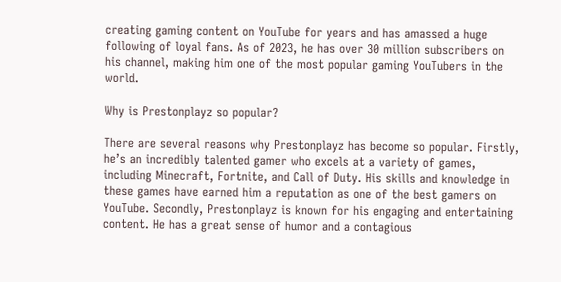creating gaming content on YouTube for years and has amassed a huge following of loyal fans. As of 2023, he has over 30 million subscribers on his channel, making him one of the most popular gaming YouTubers in the world.

Why is Prestonplayz so popular?

There are several reasons why Prestonplayz has become so popular. Firstly, he’s an incredibly talented gamer who excels at a variety of games, including Minecraft, Fortnite, and Call of Duty. His skills and knowledge in these games have earned him a reputation as one of the best gamers on YouTube. Secondly, Prestonplayz is known for his engaging and entertaining content. He has a great sense of humor and a contagious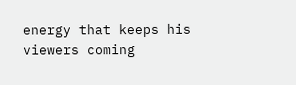energy that keeps his viewers coming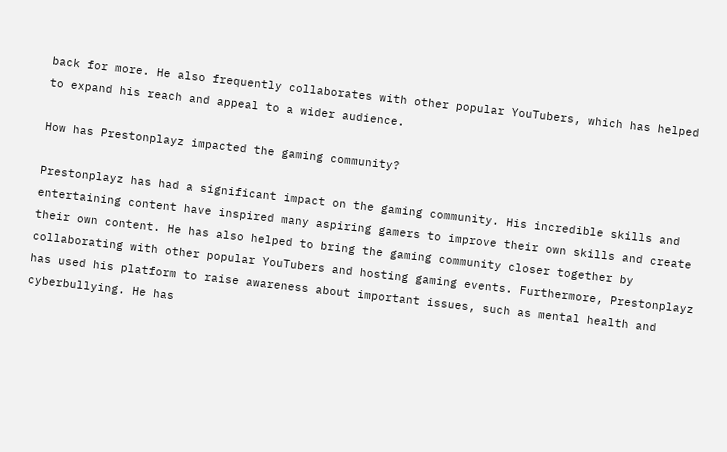back for more. He also frequently collaborates with other popular YouTubers, which has helped to expand his reach and appeal to a wider audience.

How has Prestonplayz impacted the gaming community?

Prestonplayz has had a significant impact on the gaming community. His incredible skills and entertaining content have inspired many aspiring gamers to improve their own skills and create their own content. He has also helped to bring the gaming community closer together by collaborating with other popular YouTubers and hosting gaming events. Furthermore, Prestonplayz has used his platform to raise awareness about important issues, such as mental health and cyberbullying. He has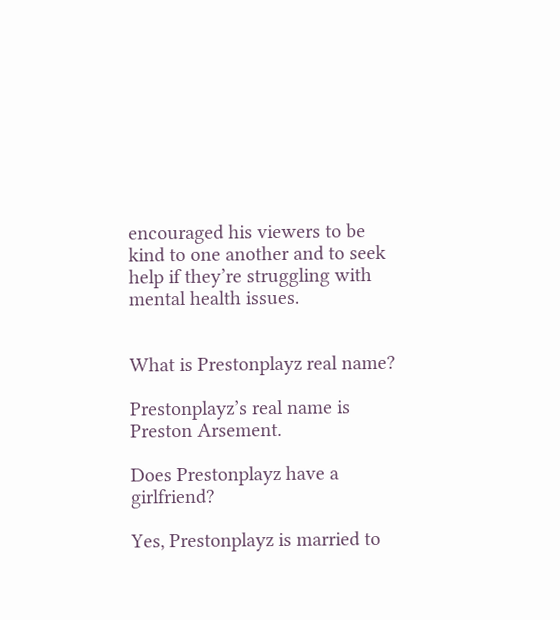encouraged his viewers to be kind to one another and to seek help if they’re struggling with mental health issues.


What is Prestonplayz real name?

Prestonplayz’s real name is Preston Arsement.

Does Prestonplayz have a girlfriend?

Yes, Prestonplayz is married to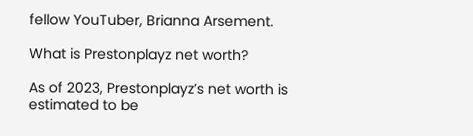fellow YouTuber, Brianna Arsement.

What is Prestonplayz net worth?

As of 2023, Prestonplayz’s net worth is estimated to be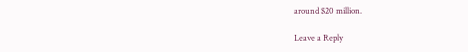around $20 million.

Leave a Reply